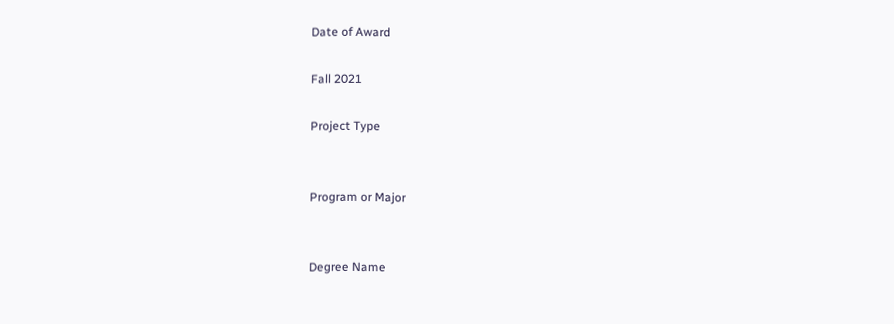Date of Award

Fall 2021

Project Type


Program or Major


Degree Name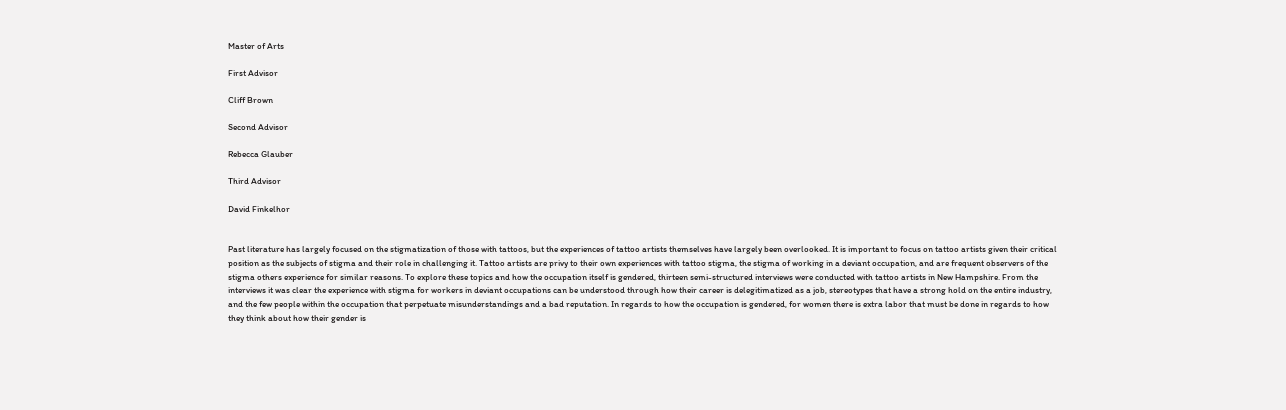Master of Arts

First Advisor

Cliff Brown

Second Advisor

Rebecca Glauber

Third Advisor

David Finkelhor


Past literature has largely focused on the stigmatization of those with tattoos, but the experiences of tattoo artists themselves have largely been overlooked. It is important to focus on tattoo artists given their critical position as the subjects of stigma and their role in challenging it. Tattoo artists are privy to their own experiences with tattoo stigma, the stigma of working in a deviant occupation, and are frequent observers of the stigma others experience for similar reasons. To explore these topics and how the occupation itself is gendered, thirteen semi-structured interviews were conducted with tattoo artists in New Hampshire. From the interviews it was clear the experience with stigma for workers in deviant occupations can be understood through how their career is delegitimatized as a job, stereotypes that have a strong hold on the entire industry, and the few people within the occupation that perpetuate misunderstandings and a bad reputation. In regards to how the occupation is gendered, for women there is extra labor that must be done in regards to how they think about how their gender is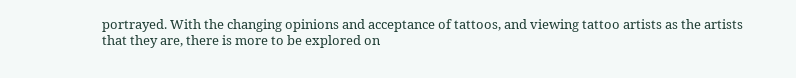portrayed. With the changing opinions and acceptance of tattoos, and viewing tattoo artists as the artists that they are, there is more to be explored on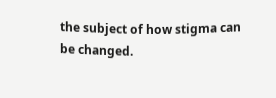the subject of how stigma can be changed.